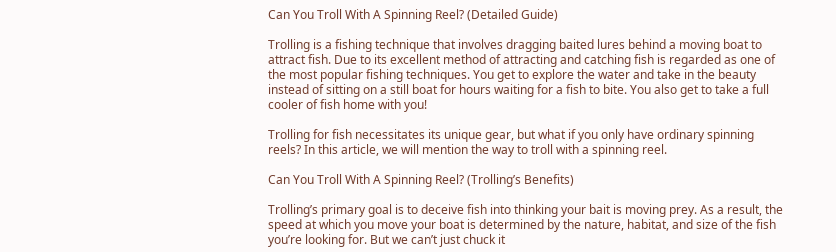Can You Troll With A Spinning Reel? (Detailed Guide)

Trolling is a fishing technique that involves dragging baited lures behind a moving boat to attract fish. Due to its excellent method of attracting and catching fish is regarded as one of the most popular fishing techniques. You get to explore the water and take in the beauty instead of sitting on a still boat for hours waiting for a fish to bite. You also get to take a full cooler of fish home with you!

Trolling for fish necessitates its unique gear, but what if you only have ordinary spinning reels? In this article, we will mention the way to troll with a spinning reel.

Can You Troll With A Spinning Reel? (Trolling’s Benefits)

Trolling’s primary goal is to deceive fish into thinking your bait is moving prey. As a result, the speed at which you move your boat is determined by the nature, habitat, and size of the fish you’re looking for. But we can’t just chuck it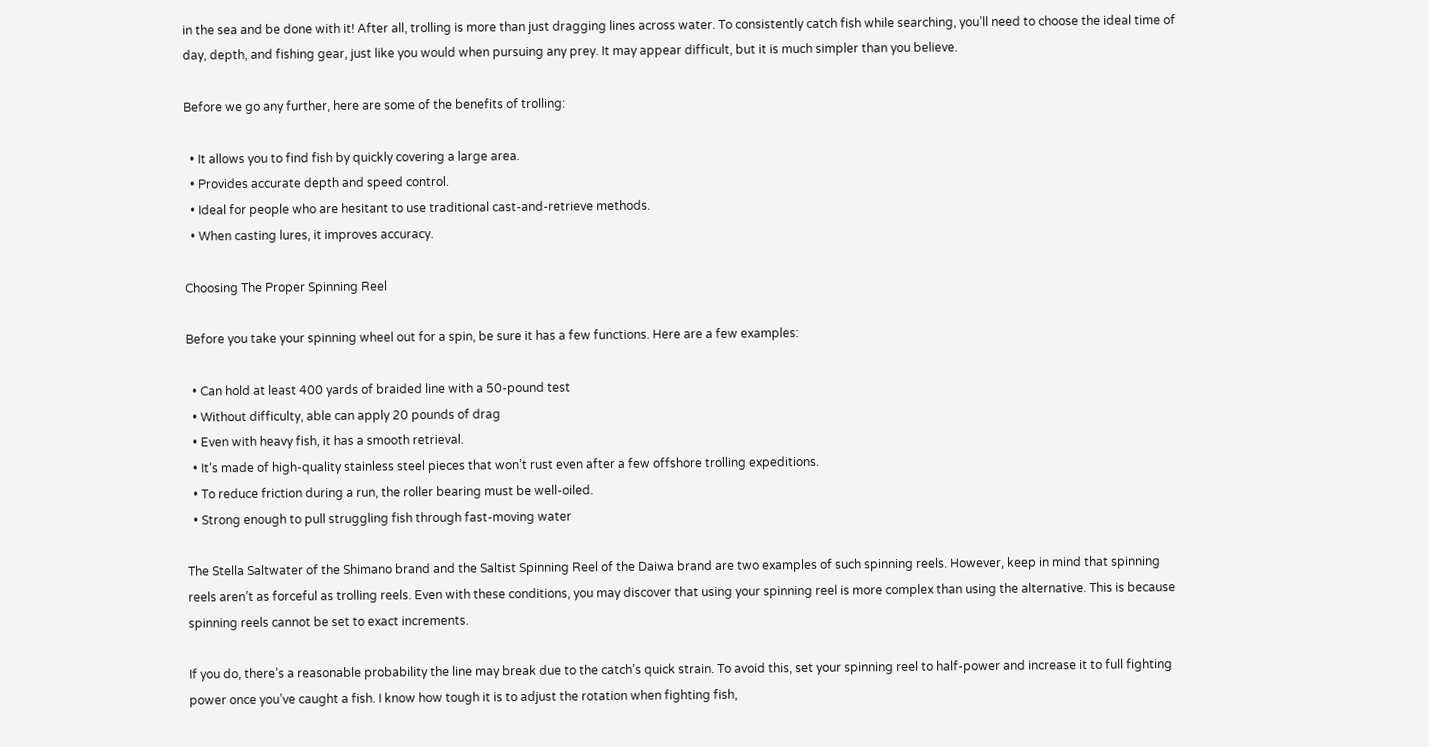in the sea and be done with it! After all, trolling is more than just dragging lines across water. To consistently catch fish while searching, you’ll need to choose the ideal time of day, depth, and fishing gear, just like you would when pursuing any prey. It may appear difficult, but it is much simpler than you believe.

Before we go any further, here are some of the benefits of trolling:

  • It allows you to find fish by quickly covering a large area.
  • Provides accurate depth and speed control.
  • Ideal for people who are hesitant to use traditional cast-and-retrieve methods.
  • When casting lures, it improves accuracy.

Choosing The Proper Spinning Reel

Before you take your spinning wheel out for a spin, be sure it has a few functions. Here are a few examples:

  • Can hold at least 400 yards of braided line with a 50-pound test
  • Without difficulty, able can apply 20 pounds of drag
  • Even with heavy fish, it has a smooth retrieval.
  • It’s made of high-quality stainless steel pieces that won’t rust even after a few offshore trolling expeditions.
  • To reduce friction during a run, the roller bearing must be well-oiled.
  • Strong enough to pull struggling fish through fast-moving water

The Stella Saltwater of the Shimano brand and the Saltist Spinning Reel of the Daiwa brand are two examples of such spinning reels. However, keep in mind that spinning reels aren’t as forceful as trolling reels. Even with these conditions, you may discover that using your spinning reel is more complex than using the alternative. This is because spinning reels cannot be set to exact increments.

If you do, there’s a reasonable probability the line may break due to the catch’s quick strain. To avoid this, set your spinning reel to half-power and increase it to full fighting power once you’ve caught a fish. I know how tough it is to adjust the rotation when fighting fish,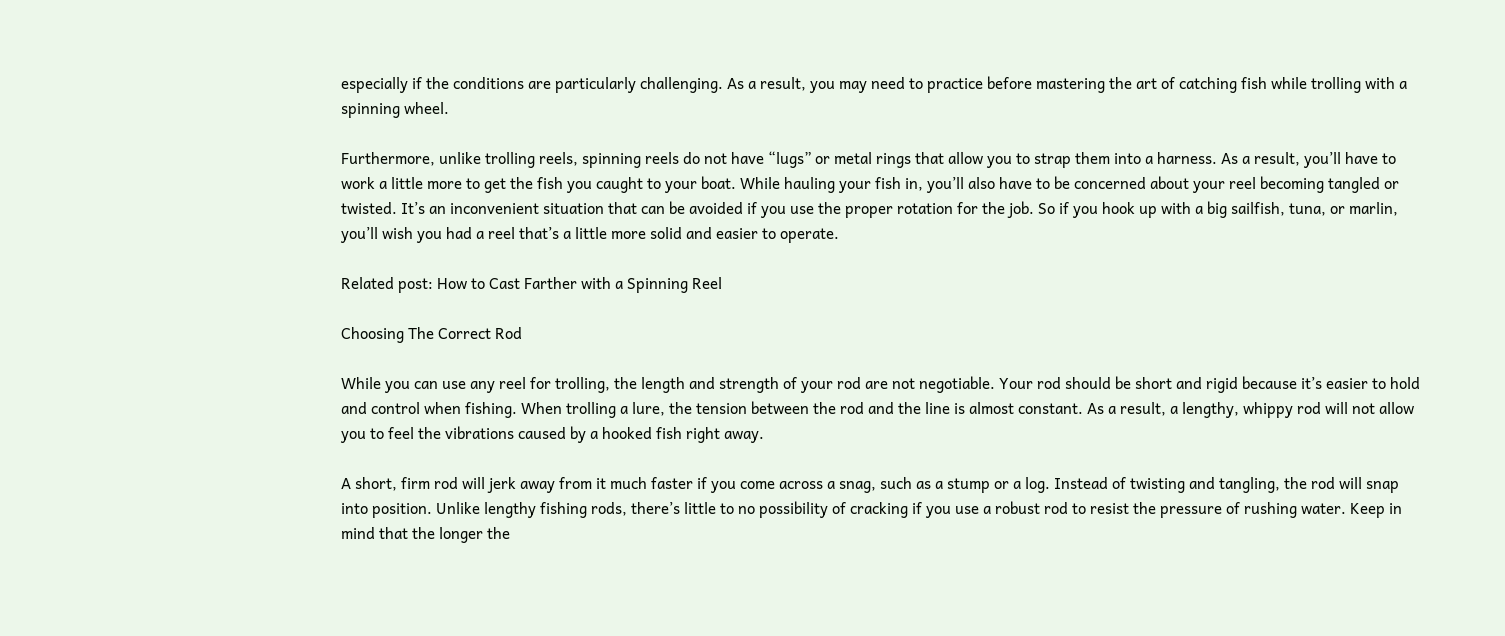especially if the conditions are particularly challenging. As a result, you may need to practice before mastering the art of catching fish while trolling with a spinning wheel.

Furthermore, unlike trolling reels, spinning reels do not have “lugs” or metal rings that allow you to strap them into a harness. As a result, you’ll have to work a little more to get the fish you caught to your boat. While hauling your fish in, you’ll also have to be concerned about your reel becoming tangled or twisted. It’s an inconvenient situation that can be avoided if you use the proper rotation for the job. So if you hook up with a big sailfish, tuna, or marlin, you’ll wish you had a reel that’s a little more solid and easier to operate.

Related post: How to Cast Farther with a Spinning Reel

Choosing The Correct Rod

While you can use any reel for trolling, the length and strength of your rod are not negotiable. Your rod should be short and rigid because it’s easier to hold and control when fishing. When trolling a lure, the tension between the rod and the line is almost constant. As a result, a lengthy, whippy rod will not allow you to feel the vibrations caused by a hooked fish right away.

A short, firm rod will jerk away from it much faster if you come across a snag, such as a stump or a log. Instead of twisting and tangling, the rod will snap into position. Unlike lengthy fishing rods, there’s little to no possibility of cracking if you use a robust rod to resist the pressure of rushing water. Keep in mind that the longer the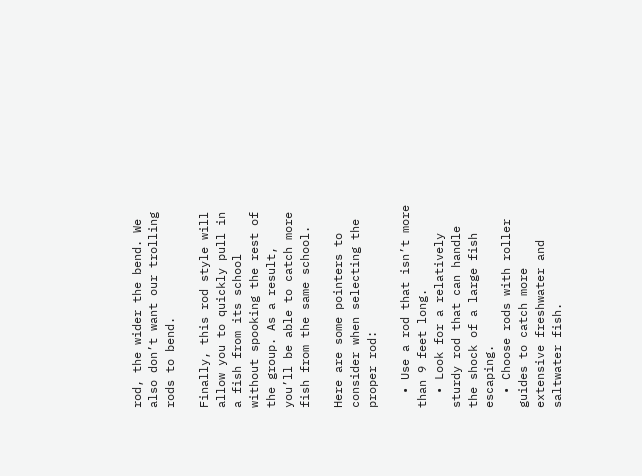rod, the wider the bend. We also don’t want our trolling rods to bend.

Finally, this rod style will allow you to quickly pull in a fish from its school without spooking the rest of the group. As a result, you’ll be able to catch more fish from the same school.

Here are some pointers to consider when selecting the proper rod:

  • Use a rod that isn’t more than 9 feet long.
  • Look for a relatively sturdy rod that can handle the shock of a large fish escaping.
  • Choose rods with roller guides to catch more extensive freshwater and saltwater fish.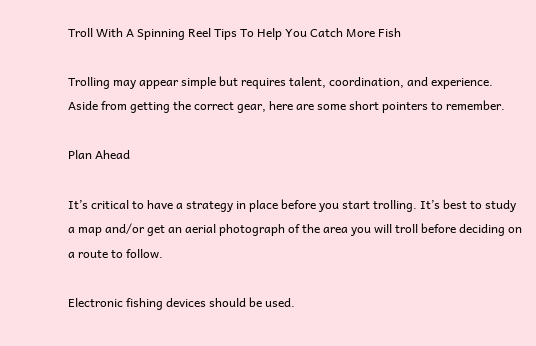Troll With A Spinning Reel Tips To Help You Catch More Fish

Trolling may appear simple but requires talent, coordination, and experience. Aside from getting the correct gear, here are some short pointers to remember.

Plan Ahead

It’s critical to have a strategy in place before you start trolling. It’s best to study a map and/or get an aerial photograph of the area you will troll before deciding on a route to follow.

Electronic fishing devices should be used.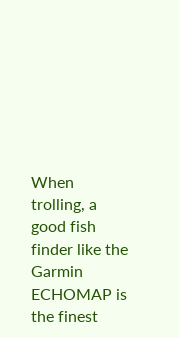When trolling, a good fish finder like the Garmin ECHOMAP is the finest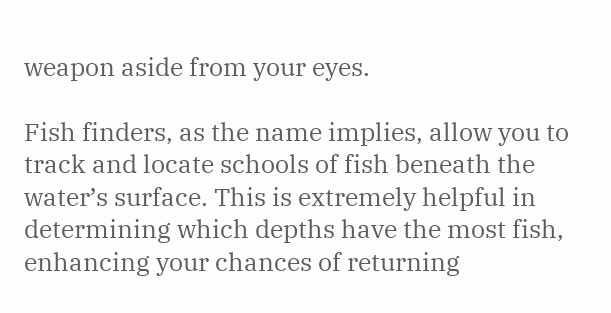weapon aside from your eyes.

Fish finders, as the name implies, allow you to track and locate schools of fish beneath the water’s surface. This is extremely helpful in determining which depths have the most fish, enhancing your chances of returning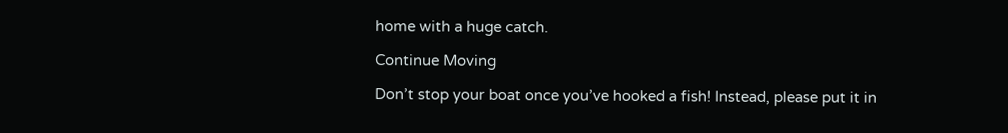home with a huge catch.

Continue Moving

Don’t stop your boat once you’ve hooked a fish! Instead, please put it in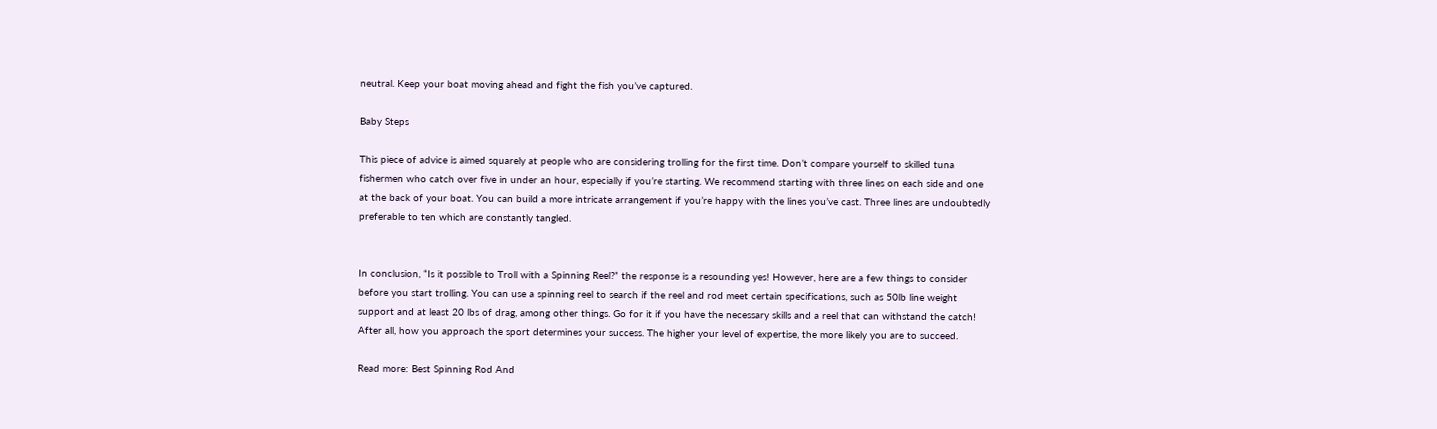neutral. Keep your boat moving ahead and fight the fish you’ve captured.

Baby Steps

This piece of advice is aimed squarely at people who are considering trolling for the first time. Don’t compare yourself to skilled tuna fishermen who catch over five in under an hour, especially if you’re starting. We recommend starting with three lines on each side and one at the back of your boat. You can build a more intricate arrangement if you’re happy with the lines you’ve cast. Three lines are undoubtedly preferable to ten which are constantly tangled.


In conclusion, “Is it possible to Troll with a Spinning Reel?” the response is a resounding yes! However, here are a few things to consider before you start trolling. You can use a spinning reel to search if the reel and rod meet certain specifications, such as 50lb line weight support and at least 20 lbs of drag, among other things. Go for it if you have the necessary skills and a reel that can withstand the catch! After all, how you approach the sport determines your success. The higher your level of expertise, the more likely you are to succeed.

Read more: Best Spinning Rod And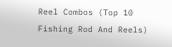Reel Combos (Top 10 Fishing Rod And Reels)